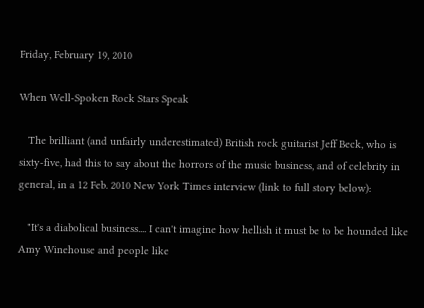Friday, February 19, 2010

When Well-Spoken Rock Stars Speak

   The brilliant (and unfairly underestimated) British rock guitarist Jeff Beck, who is sixty-five, had this to say about the horrors of the music business, and of celebrity in general, in a 12 Feb. 2010 New York Times interview (link to full story below):

   "It's a diabolical business.... I can't imagine how hellish it must be to be hounded like Amy Winehouse and people like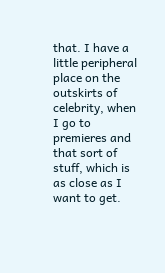that. I have a little peripheral place on the outskirts of celebrity, when I go to premieres and that sort of stuff, which is as close as I want to get.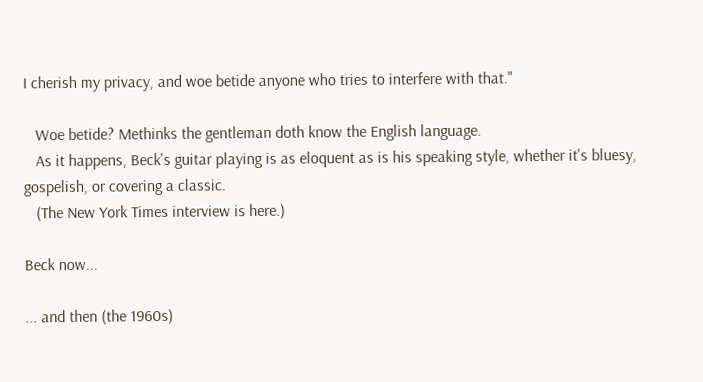I cherish my privacy, and woe betide anyone who tries to interfere with that."

   Woe betide? Methinks the gentleman doth know the English language.
   As it happens, Beck's guitar playing is as eloquent as is his speaking style, whether it's bluesy, gospelish, or covering a classic.
   (The New York Times interview is here.)

Beck now...

... and then (the 1960s)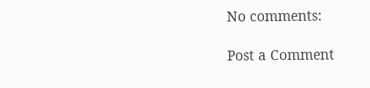No comments:

Post a Comment